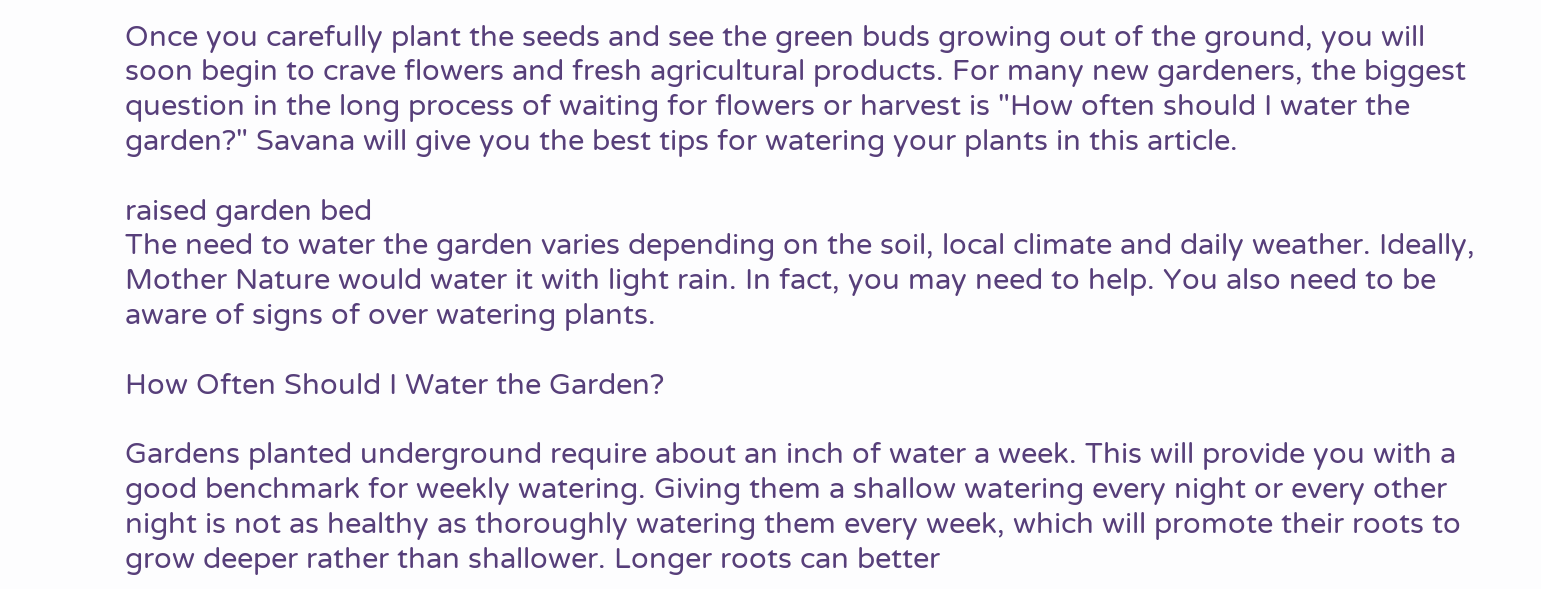Once you carefully plant the seeds and see the green buds growing out of the ground, you will soon begin to crave flowers and fresh agricultural products. For many new gardeners, the biggest question in the long process of waiting for flowers or harvest is "How often should I water the garden?" Savana will give you the best tips for watering your plants in this article.

raised garden bed
The need to water the garden varies depending on the soil, local climate and daily weather. Ideally, Mother Nature would water it with light rain. In fact, you may need to help. You also need to be aware of signs of over watering plants.

How Often Should I Water the Garden?

Gardens planted underground require about an inch of water a week. This will provide you with a good benchmark for weekly watering. Giving them a shallow watering every night or every other night is not as healthy as thoroughly watering them every week, which will promote their roots to grow deeper rather than shallower. Longer roots can better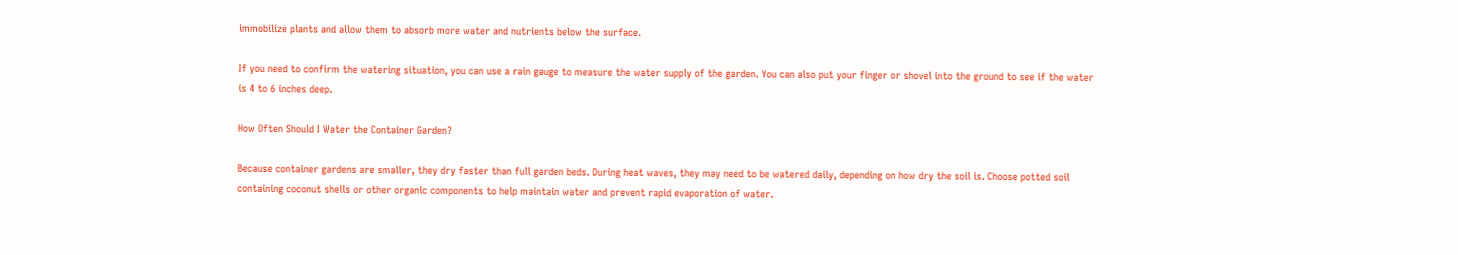immobilize plants and allow them to absorb more water and nutrients below the surface.

If you need to confirm the watering situation, you can use a rain gauge to measure the water supply of the garden. You can also put your finger or shovel into the ground to see if the water is 4 to 6 inches deep.

How Often Should I Water the Container Garden?

Because container gardens are smaller, they dry faster than full garden beds. During heat waves, they may need to be watered daily, depending on how dry the soil is. Choose potted soil containing coconut shells or other organic components to help maintain water and prevent rapid evaporation of water.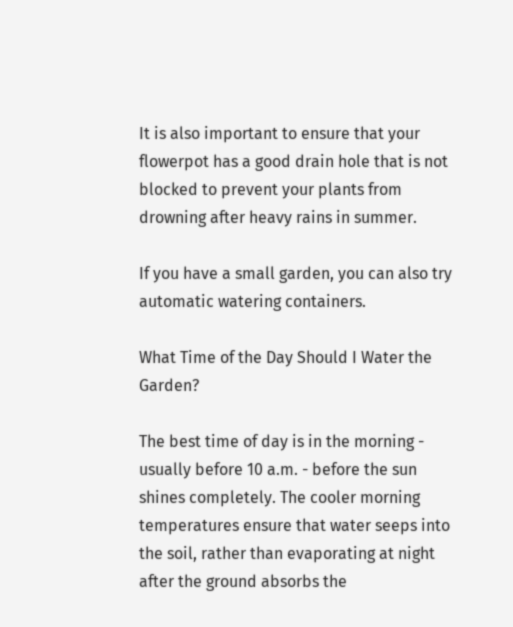It is also important to ensure that your flowerpot has a good drain hole that is not blocked to prevent your plants from drowning after heavy rains in summer.

If you have a small garden, you can also try automatic watering containers.

What Time of the Day Should I Water the Garden?

The best time of day is in the morning - usually before 10 a.m. - before the sun shines completely. The cooler morning temperatures ensure that water seeps into the soil, rather than evaporating at night after the ground absorbs the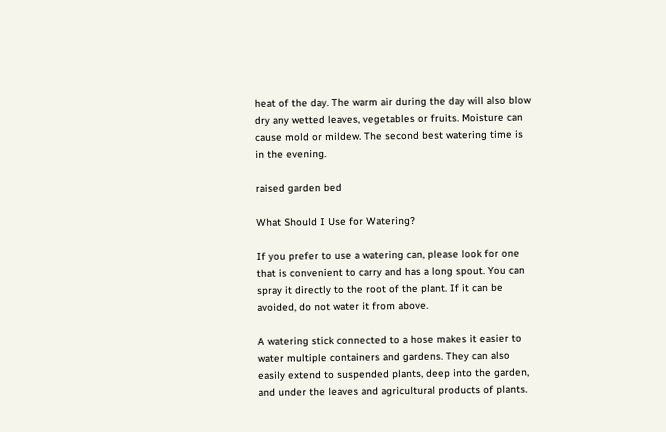heat of the day. The warm air during the day will also blow dry any wetted leaves, vegetables or fruits. Moisture can cause mold or mildew. The second best watering time is in the evening.

raised garden bed

What Should I Use for Watering?

If you prefer to use a watering can, please look for one that is convenient to carry and has a long spout. You can spray it directly to the root of the plant. If it can be avoided, do not water it from above.

A watering stick connected to a hose makes it easier to water multiple containers and gardens. They can also easily extend to suspended plants, deep into the garden, and under the leaves and agricultural products of plants.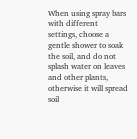When using spray bars with different settings, choose a gentle shower to soak the soil, and do not splash water on leaves and other plants, otherwise it will spread soil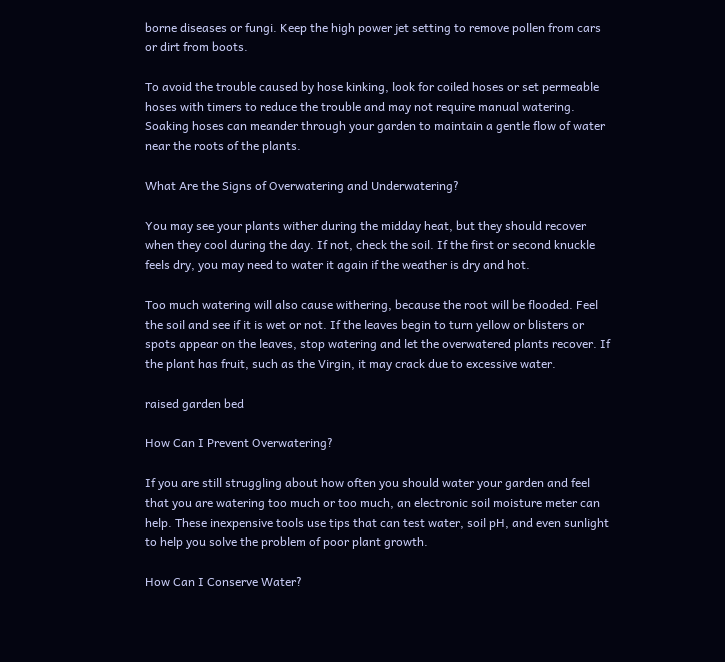borne diseases or fungi. Keep the high power jet setting to remove pollen from cars or dirt from boots.

To avoid the trouble caused by hose kinking, look for coiled hoses or set permeable hoses with timers to reduce the trouble and may not require manual watering. Soaking hoses can meander through your garden to maintain a gentle flow of water near the roots of the plants.

What Are the Signs of Overwatering and Underwatering?

You may see your plants wither during the midday heat, but they should recover when they cool during the day. If not, check the soil. If the first or second knuckle feels dry, you may need to water it again if the weather is dry and hot.

Too much watering will also cause withering, because the root will be flooded. Feel the soil and see if it is wet or not. If the leaves begin to turn yellow or blisters or spots appear on the leaves, stop watering and let the overwatered plants recover. If the plant has fruit, such as the Virgin, it may crack due to excessive water.

raised garden bed

How Can I Prevent Overwatering?

If you are still struggling about how often you should water your garden and feel that you are watering too much or too much, an electronic soil moisture meter can help. These inexpensive tools use tips that can test water, soil pH, and even sunlight to help you solve the problem of poor plant growth.

How Can I Conserve Water?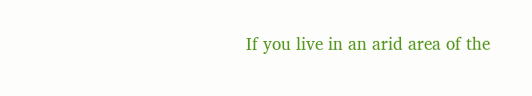If you live in an arid area of the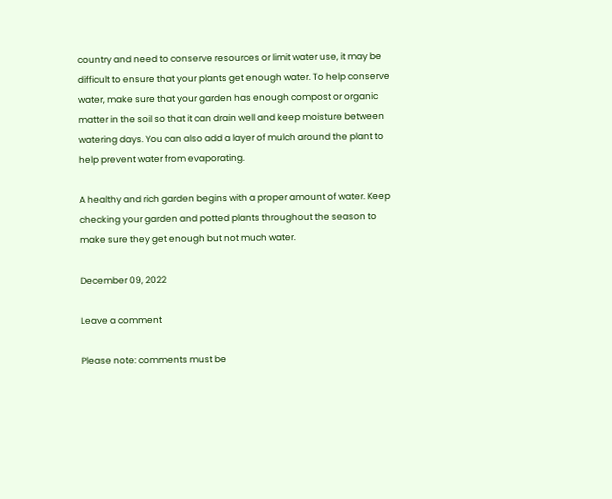country and need to conserve resources or limit water use, it may be difficult to ensure that your plants get enough water. To help conserve water, make sure that your garden has enough compost or organic matter in the soil so that it can drain well and keep moisture between watering days. You can also add a layer of mulch around the plant to help prevent water from evaporating.

A healthy and rich garden begins with a proper amount of water. Keep checking your garden and potted plants throughout the season to make sure they get enough but not much water.

December 09, 2022

Leave a comment

Please note: comments must be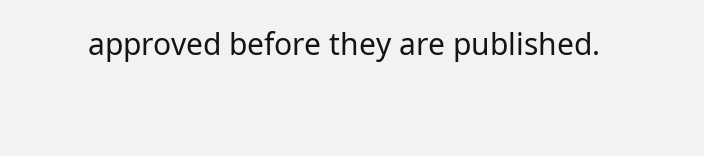approved before they are published.